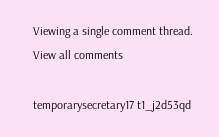Viewing a single comment thread. View all comments

temporarysecretary17 t1_j2d53qd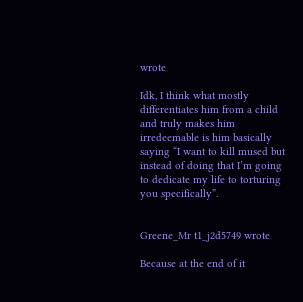wrote

Idk, I think what mostly differentiates him from a child and truly makes him irredeemable is him basically saying “I want to kill mused but instead of doing that I’m going to dedicate my life to torturing you specifically”.


Greene_Mr t1_j2d5749 wrote

Because at the end of it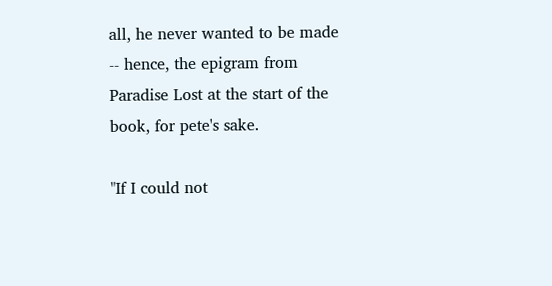all, he never wanted to be made -- hence, the epigram from Paradise Lost at the start of the book, for pete's sake.

"If I could not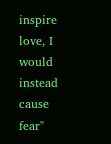inspire love, I would instead cause fear"